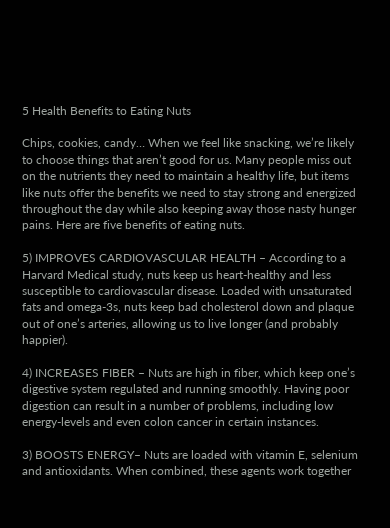5 Health Benefits to Eating Nuts

Chips, cookies, candy… When we feel like snacking, we’re likely to choose things that aren’t good for us. Many people miss out on the nutrients they need to maintain a healthy life, but items like nuts offer the benefits we need to stay strong and energized throughout the day while also keeping away those nasty hunger pains. Here are five benefits of eating nuts.

5) IMPROVES CARDIOVASCULAR HEALTH – According to a Harvard Medical study, nuts keep us heart-healthy and less susceptible to cardiovascular disease. Loaded with unsaturated fats and omega-3s, nuts keep bad cholesterol down and plaque out of one’s arteries, allowing us to live longer (and probably happier).

4) INCREASES FIBER – Nuts are high in fiber, which keep one’s digestive system regulated and running smoothly. Having poor digestion can result in a number of problems, including low energy-levels and even colon cancer in certain instances.

3) BOOSTS ENERGY– Nuts are loaded with vitamin E, selenium and antioxidants. When combined, these agents work together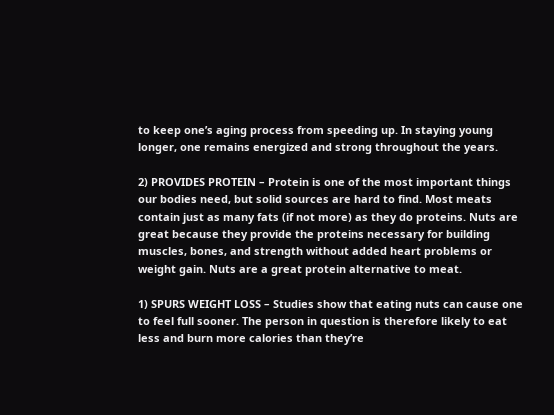to keep one’s aging process from speeding up. In staying young longer, one remains energized and strong throughout the years.

2) PROVIDES PROTEIN – Protein is one of the most important things our bodies need, but solid sources are hard to find. Most meats contain just as many fats (if not more) as they do proteins. Nuts are great because they provide the proteins necessary for building muscles, bones, and strength without added heart problems or weight gain. Nuts are a great protein alternative to meat.

1) SPURS WEIGHT LOSS – Studies show that eating nuts can cause one to feel full sooner. The person in question is therefore likely to eat less and burn more calories than they’re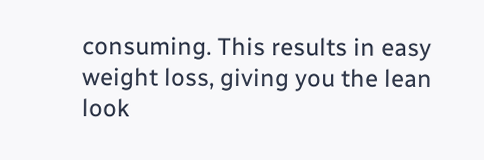consuming. This results in easy weight loss, giving you the lean look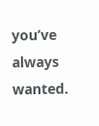you’ve always wanted.